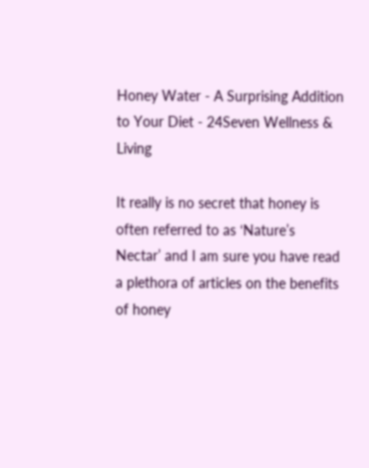Honey Water - A Surprising Addition to Your Diet - 24Seven Wellness & Living

It really is no secret that honey is often referred to as ‘Nature’s Nectar’ and I am sure you have read a plethora of articles on the benefits of honey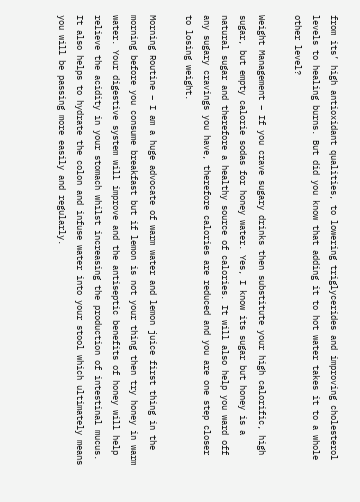from its’ high antioxidant qualities, to lowering triglycerides and improving cholesterol levels to healing burns. But did you know that adding it to hot water takes it to a whole other level?

Weight Management – If you crave sugary drinks then substitute your high calorific, high sugar, but empty calorie sodas for honey water. Yes, I know its sugar but honey is a natural sugar and therefore a healthy source of calories. It will also help you ward off any sugary cravings you have, therefore calories are reduced and you are one step closer to losing weight.

Morning Routine – I am a huge advocate of warm water and lemon juice first thing in the morning before you consume breakfast but if lemon is not your thing then try honey in warm water. Your digestive system will improve and the antiseptic benefits of honey will help relieve the acidity in your stomach whilst increasing the production of intestinal mucus. It also helps to hydrate the colon and infuse water into your stool which ultimately means you will be passing more easily and regularly.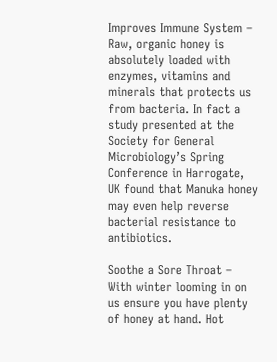Improves Immune System – Raw, organic honey is absolutely loaded with enzymes, vitamins and minerals that protects us from bacteria. In fact a study presented at the Society for General Microbiology’s Spring Conference in Harrogate, UK found that Manuka honey may even help reverse bacterial resistance to antibiotics.

Soothe a Sore Throat – With winter looming in on us ensure you have plenty of honey at hand. Hot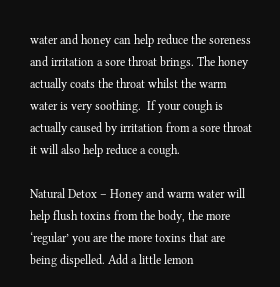water and honey can help reduce the soreness and irritation a sore throat brings. The honey actually coats the throat whilst the warm water is very soothing.  If your cough is actually caused by irritation from a sore throat it will also help reduce a cough.

Natural Detox – Honey and warm water will help flush toxins from the body, the more ‘regular’ you are the more toxins that are being dispelled. Add a little lemon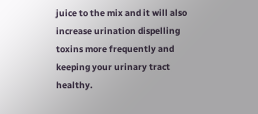juice to the mix and it will also increase urination dispelling toxins more frequently and keeping your urinary tract healthy.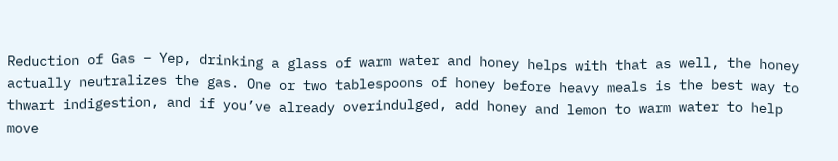Reduction of Gas – Yep, drinking a glass of warm water and honey helps with that as well, the honey actually neutralizes the gas. One or two tablespoons of honey before heavy meals is the best way to thwart indigestion, and if you’ve already overindulged, add honey and lemon to warm water to help move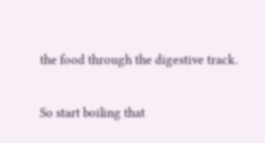the food through the digestive track.

So start boiling that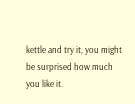kettle and try it, you might be surprised how much you like it.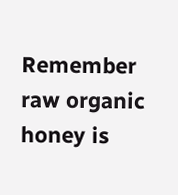Remember raw organic honey is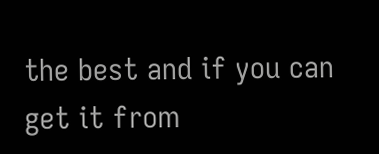the best and if you can get it from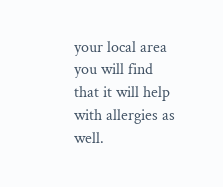your local area you will find that it will help with allergies as well.